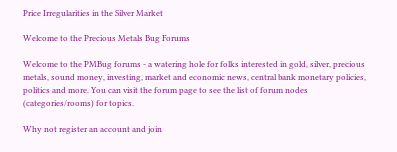Price Irregularities in the Silver Market

Welcome to the Precious Metals Bug Forums

Welcome to the PMBug forums - a watering hole for folks interested in gold, silver, precious metals, sound money, investing, market and economic news, central bank monetary policies, politics and more. You can visit the forum page to see the list of forum nodes (categories/rooms) for topics.

Why not register an account and join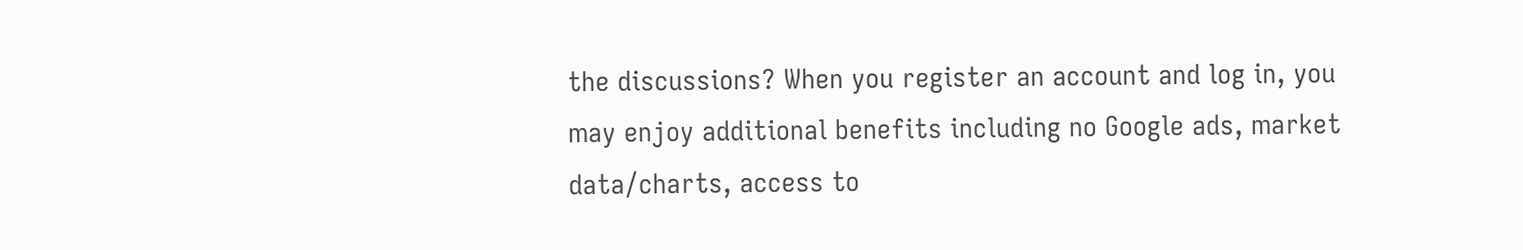the discussions? When you register an account and log in, you may enjoy additional benefits including no Google ads, market data/charts, access to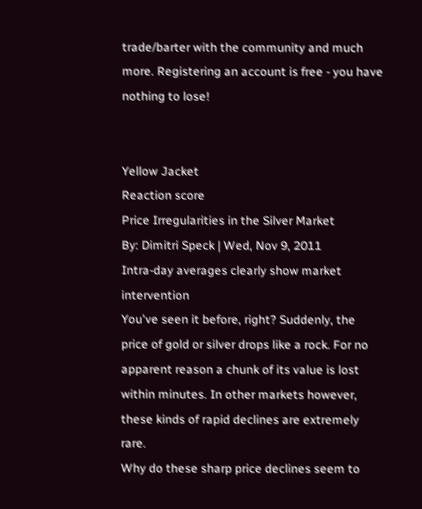trade/barter with the community and much more. Registering an account is free - you have nothing to lose!


Yellow Jacket
Reaction score
Price Irregularities in the Silver Market
By: Dimitri Speck | Wed, Nov 9, 2011
Intra-day averages clearly show market intervention
You've seen it before, right? Suddenly, the price of gold or silver drops like a rock. For no apparent reason a chunk of its value is lost within minutes. In other markets however, these kinds of rapid declines are extremely rare.
Why do these sharp price declines seem to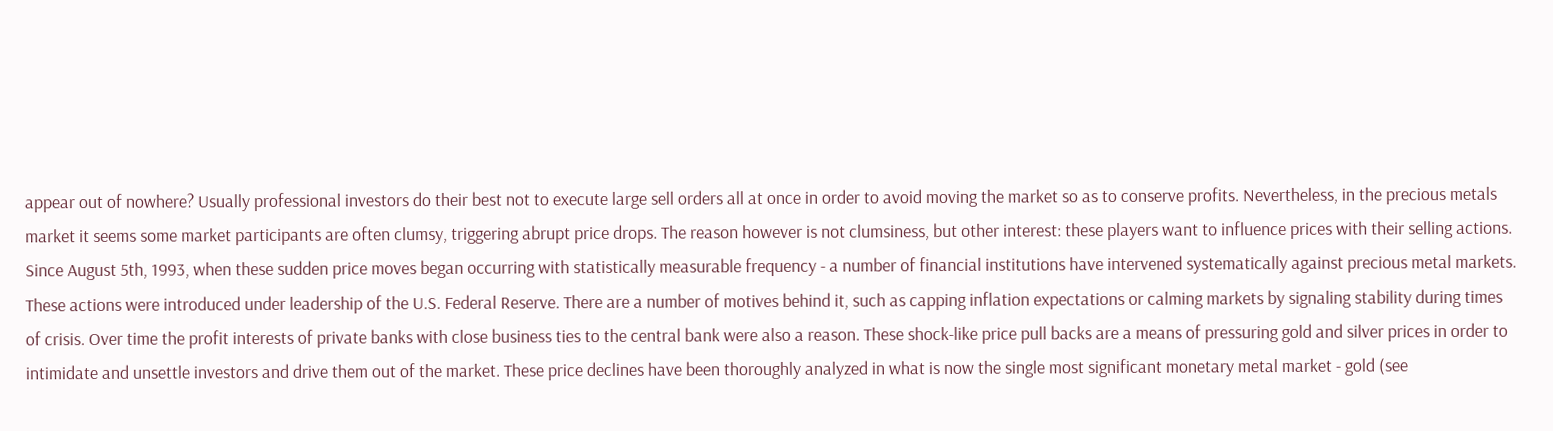appear out of nowhere? Usually professional investors do their best not to execute large sell orders all at once in order to avoid moving the market so as to conserve profits. Nevertheless, in the precious metals market it seems some market participants are often clumsy, triggering abrupt price drops. The reason however is not clumsiness, but other interest: these players want to influence prices with their selling actions. Since August 5th, 1993, when these sudden price moves began occurring with statistically measurable frequency - a number of financial institutions have intervened systematically against precious metal markets.
These actions were introduced under leadership of the U.S. Federal Reserve. There are a number of motives behind it, such as capping inflation expectations or calming markets by signaling stability during times of crisis. Over time the profit interests of private banks with close business ties to the central bank were also a reason. These shock-like price pull backs are a means of pressuring gold and silver prices in order to intimidate and unsettle investors and drive them out of the market. These price declines have been thoroughly analyzed in what is now the single most significant monetary metal market - gold (see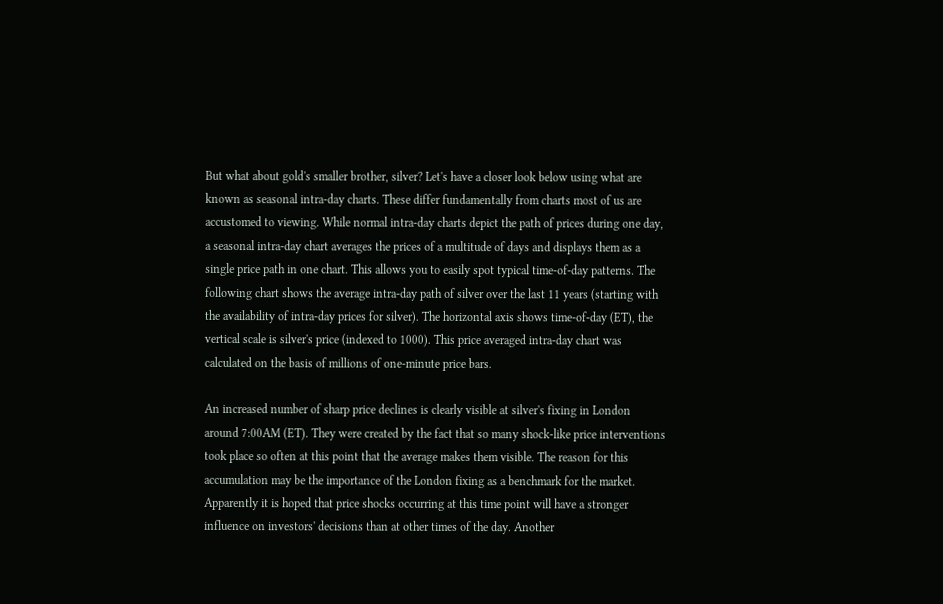But what about gold's smaller brother, silver? Let's have a closer look below using what are known as seasonal intra-day charts. These differ fundamentally from charts most of us are accustomed to viewing. While normal intra-day charts depict the path of prices during one day, a seasonal intra-day chart averages the prices of a multitude of days and displays them as a single price path in one chart. This allows you to easily spot typical time-of-day patterns. The following chart shows the average intra-day path of silver over the last 11 years (starting with the availability of intra-day prices for silver). The horizontal axis shows time-of-day (ET), the vertical scale is silver's price (indexed to 1000). This price averaged intra-day chart was calculated on the basis of millions of one-minute price bars.

An increased number of sharp price declines is clearly visible at silver's fixing in London around 7:00AM (ET). They were created by the fact that so many shock-like price interventions took place so often at this point that the average makes them visible. The reason for this accumulation may be the importance of the London fixing as a benchmark for the market. Apparently it is hoped that price shocks occurring at this time point will have a stronger influence on investors' decisions than at other times of the day. Another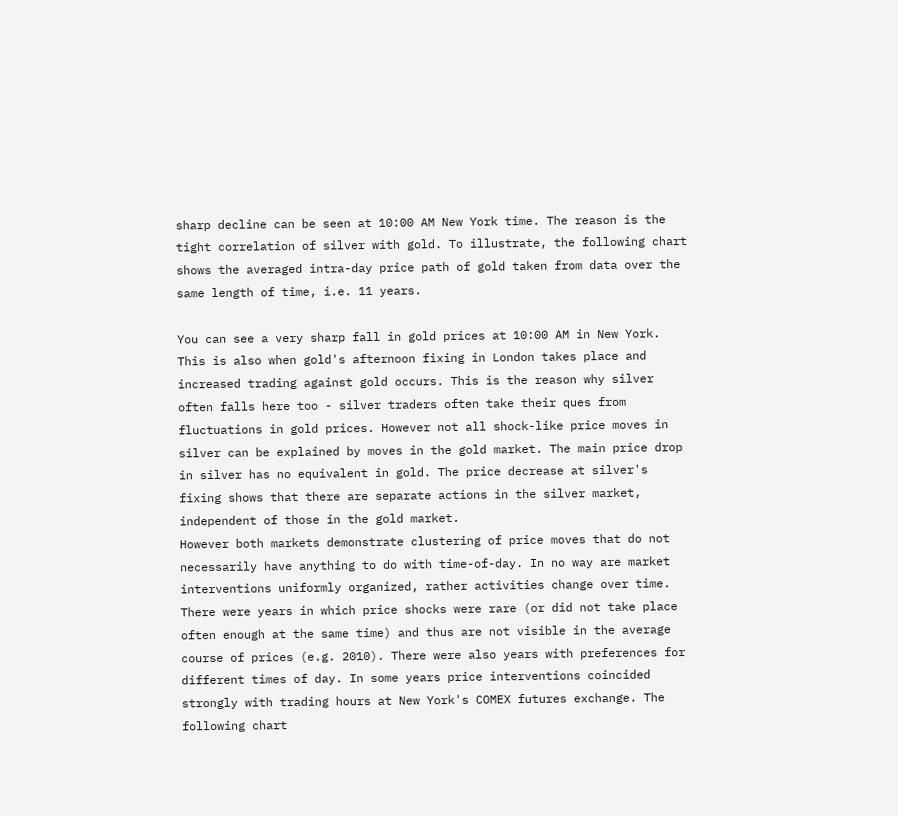sharp decline can be seen at 10:00 AM New York time. The reason is the tight correlation of silver with gold. To illustrate, the following chart shows the averaged intra-day price path of gold taken from data over the same length of time, i.e. 11 years.

You can see a very sharp fall in gold prices at 10:00 AM in New York. This is also when gold's afternoon fixing in London takes place and increased trading against gold occurs. This is the reason why silver often falls here too - silver traders often take their ques from fluctuations in gold prices. However not all shock-like price moves in silver can be explained by moves in the gold market. The main price drop in silver has no equivalent in gold. The price decrease at silver's fixing shows that there are separate actions in the silver market, independent of those in the gold market.
However both markets demonstrate clustering of price moves that do not necessarily have anything to do with time-of-day. In no way are market interventions uniformly organized, rather activities change over time. There were years in which price shocks were rare (or did not take place often enough at the same time) and thus are not visible in the average course of prices (e.g. 2010). There were also years with preferences for different times of day. In some years price interventions coincided strongly with trading hours at New York's COMEX futures exchange. The following chart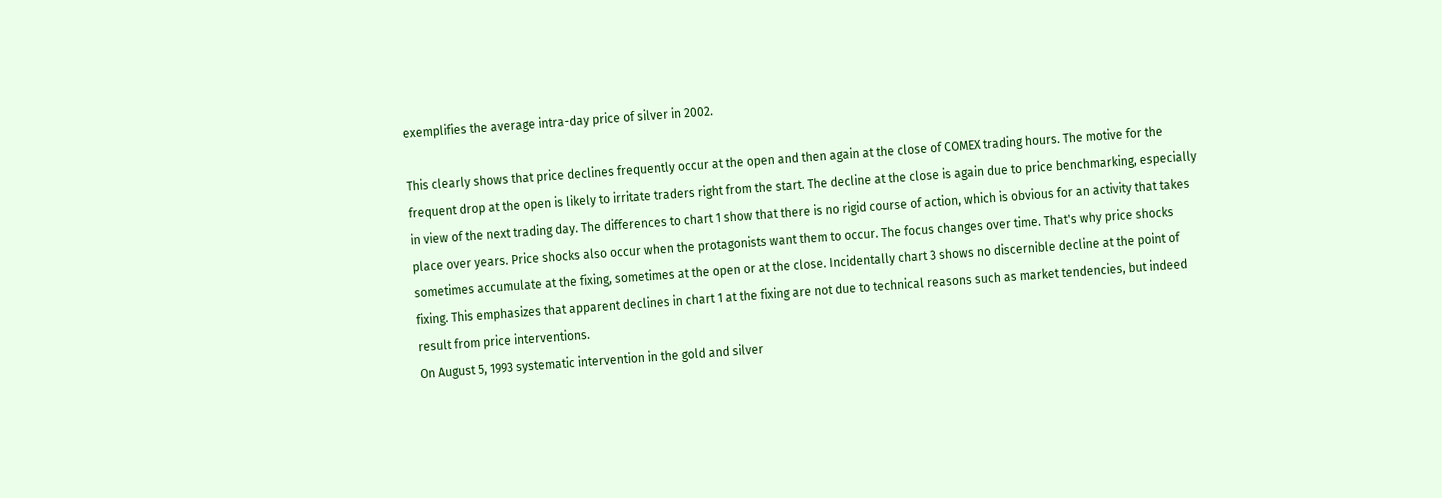exemplifies the average intra-day price of silver in 2002.

This clearly shows that price declines frequently occur at the open and then again at the close of COMEX trading hours. The motive for the frequent drop at the open is likely to irritate traders right from the start. The decline at the close is again due to price benchmarking, especially in view of the next trading day. The differences to chart 1 show that there is no rigid course of action, which is obvious for an activity that takes place over years. Price shocks also occur when the protagonists want them to occur. The focus changes over time. That's why price shocks sometimes accumulate at the fixing, sometimes at the open or at the close. Incidentally chart 3 shows no discernible decline at the point of fixing. This emphasizes that apparent declines in chart 1 at the fixing are not due to technical reasons such as market tendencies, but indeed result from price interventions.
On August 5, 1993 systematic intervention in the gold and silver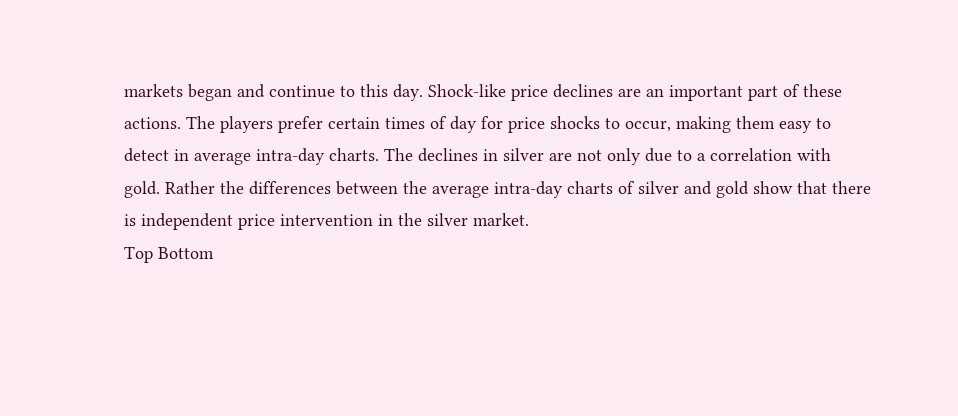markets began and continue to this day. Shock-like price declines are an important part of these actions. The players prefer certain times of day for price shocks to occur, making them easy to detect in average intra-day charts. The declines in silver are not only due to a correlation with gold. Rather the differences between the average intra-day charts of silver and gold show that there is independent price intervention in the silver market.
Top Bottom